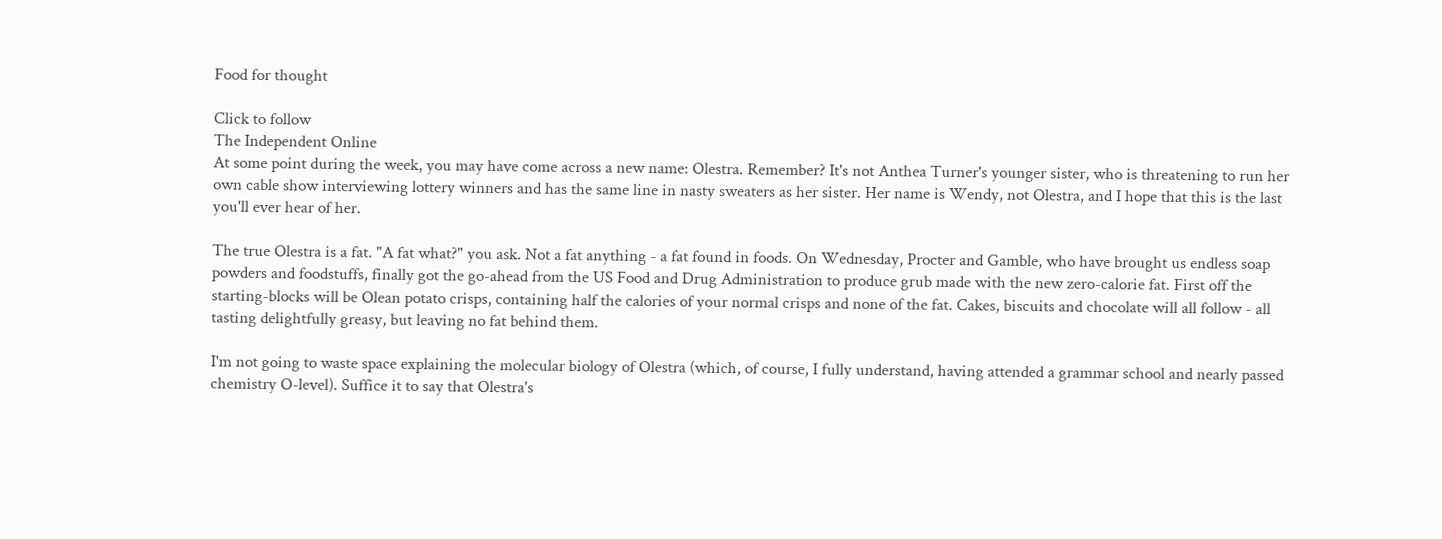Food for thought

Click to follow
The Independent Online
At some point during the week, you may have come across a new name: Olestra. Remember? It's not Anthea Turner's younger sister, who is threatening to run her own cable show interviewing lottery winners and has the same line in nasty sweaters as her sister. Her name is Wendy, not Olestra, and I hope that this is the last you'll ever hear of her.

The true Olestra is a fat. "A fat what?" you ask. Not a fat anything - a fat found in foods. On Wednesday, Procter and Gamble, who have brought us endless soap powders and foodstuffs, finally got the go-ahead from the US Food and Drug Administration to produce grub made with the new zero-calorie fat. First off the starting-blocks will be Olean potato crisps, containing half the calories of your normal crisps and none of the fat. Cakes, biscuits and chocolate will all follow - all tasting delightfully greasy, but leaving no fat behind them.

I'm not going to waste space explaining the molecular biology of Olestra (which, of course, I fully understand, having attended a grammar school and nearly passed chemistry O-level). Suffice it to say that Olestra's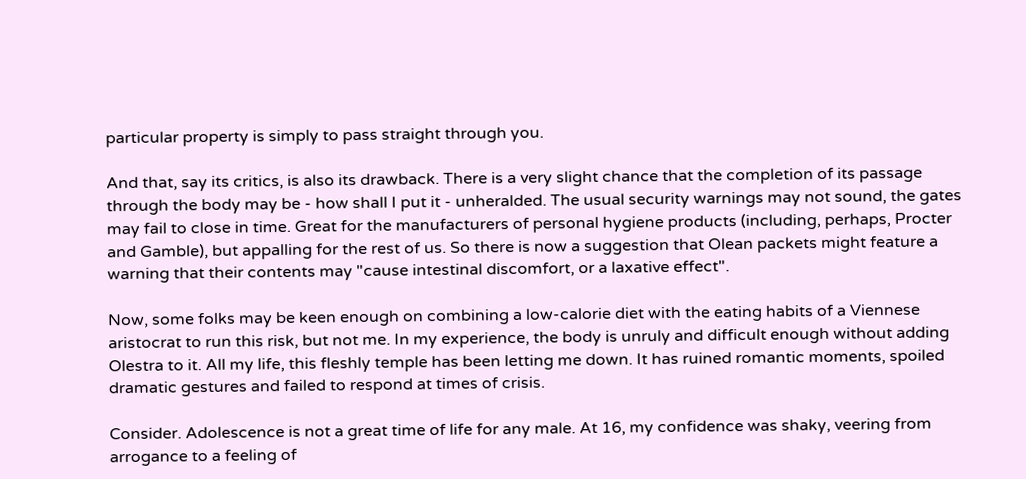particular property is simply to pass straight through you.

And that, say its critics, is also its drawback. There is a very slight chance that the completion of its passage through the body may be - how shall I put it - unheralded. The usual security warnings may not sound, the gates may fail to close in time. Great for the manufacturers of personal hygiene products (including, perhaps, Procter and Gamble), but appalling for the rest of us. So there is now a suggestion that Olean packets might feature a warning that their contents may "cause intestinal discomfort, or a laxative effect".

Now, some folks may be keen enough on combining a low-calorie diet with the eating habits of a Viennese aristocrat to run this risk, but not me. In my experience, the body is unruly and difficult enough without adding Olestra to it. All my life, this fleshly temple has been letting me down. It has ruined romantic moments, spoiled dramatic gestures and failed to respond at times of crisis.

Consider. Adolescence is not a great time of life for any male. At 16, my confidence was shaky, veering from arrogance to a feeling of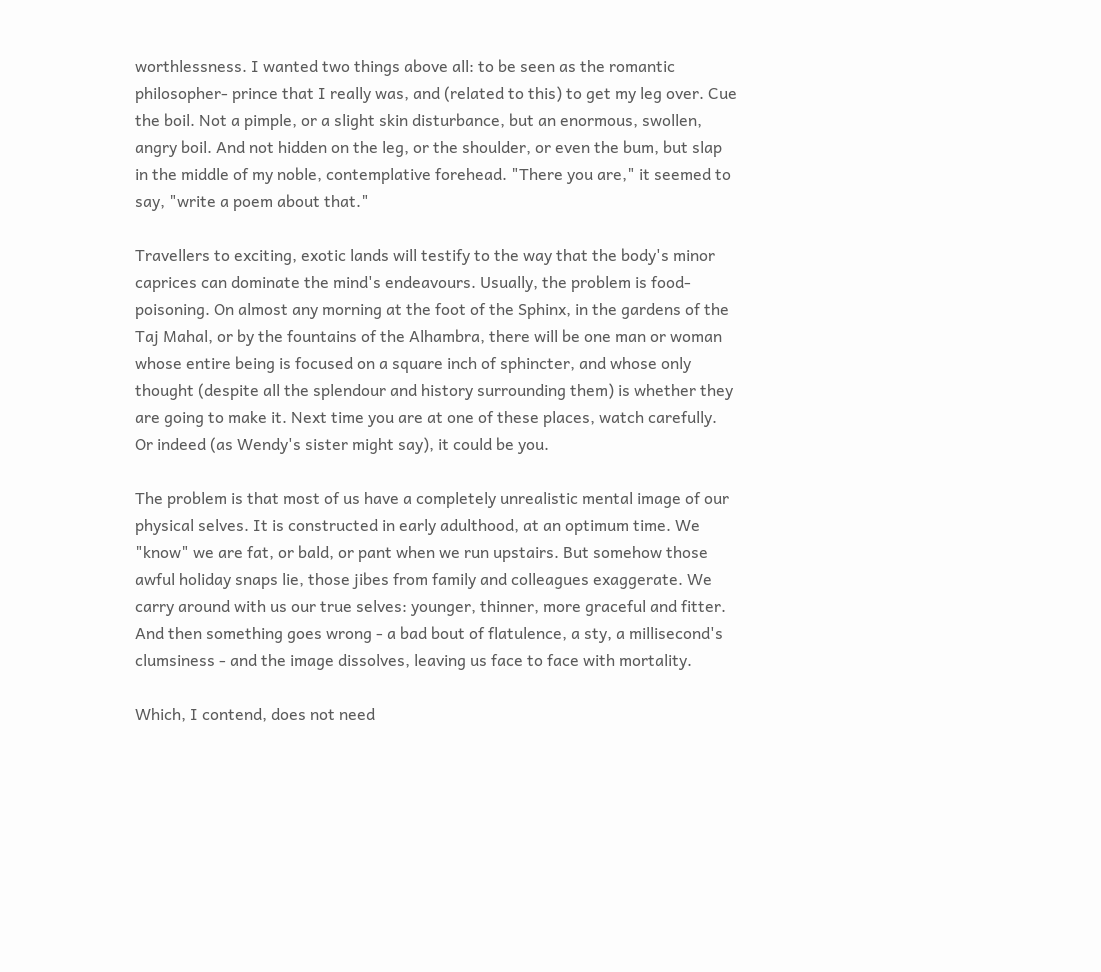worthlessness. I wanted two things above all: to be seen as the romantic philosopher- prince that I really was, and (related to this) to get my leg over. Cue the boil. Not a pimple, or a slight skin disturbance, but an enormous, swollen, angry boil. And not hidden on the leg, or the shoulder, or even the bum, but slap in the middle of my noble, contemplative forehead. "There you are," it seemed to say, "write a poem about that."

Travellers to exciting, exotic lands will testify to the way that the body's minor caprices can dominate the mind's endeavours. Usually, the problem is food-poisoning. On almost any morning at the foot of the Sphinx, in the gardens of the Taj Mahal, or by the fountains of the Alhambra, there will be one man or woman whose entire being is focused on a square inch of sphincter, and whose only thought (despite all the splendour and history surrounding them) is whether they are going to make it. Next time you are at one of these places, watch carefully. Or indeed (as Wendy's sister might say), it could be you.

The problem is that most of us have a completely unrealistic mental image of our physical selves. It is constructed in early adulthood, at an optimum time. We "know" we are fat, or bald, or pant when we run upstairs. But somehow those awful holiday snaps lie, those jibes from family and colleagues exaggerate. We carry around with us our true selves: younger, thinner, more graceful and fitter. And then something goes wrong - a bad bout of flatulence, a sty, a millisecond's clumsiness - and the image dissolves, leaving us face to face with mortality.

Which, I contend, does not need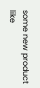some new product like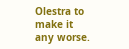Olestra to make it any worse.